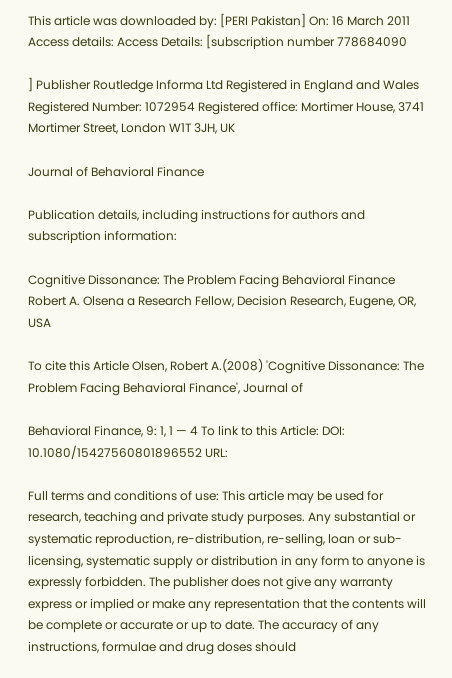This article was downloaded by: [PERI Pakistan] On: 16 March 2011 Access details: Access Details: [subscription number 778684090

] Publisher Routledge Informa Ltd Registered in England and Wales Registered Number: 1072954 Registered office: Mortimer House, 3741 Mortimer Street, London W1T 3JH, UK

Journal of Behavioral Finance

Publication details, including instructions for authors and subscription information:

Cognitive Dissonance: The Problem Facing Behavioral Finance
Robert A. Olsena a Research Fellow, Decision Research, Eugene, OR, USA

To cite this Article Olsen, Robert A.(2008) 'Cognitive Dissonance: The Problem Facing Behavioral Finance', Journal of

Behavioral Finance, 9: 1, 1 — 4 To link to this Article: DOI: 10.1080/15427560801896552 URL:

Full terms and conditions of use: This article may be used for research, teaching and private study purposes. Any substantial or systematic reproduction, re-distribution, re-selling, loan or sub-licensing, systematic supply or distribution in any form to anyone is expressly forbidden. The publisher does not give any warranty express or implied or make any representation that the contents will be complete or accurate or up to date. The accuracy of any instructions, formulae and drug doses should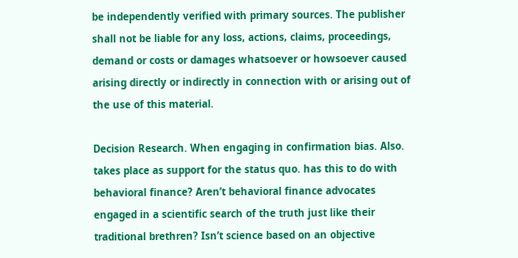be independently verified with primary sources. The publisher shall not be liable for any loss, actions, claims, proceedings, demand or costs or damages whatsoever or howsoever caused arising directly or indirectly in connection with or arising out of the use of this material.

Decision Research. When engaging in confirmation bias. Also. takes place as support for the status quo. has this to do with behavioral finance? Aren’t behavioral finance advocates engaged in a scientific search of the truth just like their traditional brethren? Isn’t science based on an objective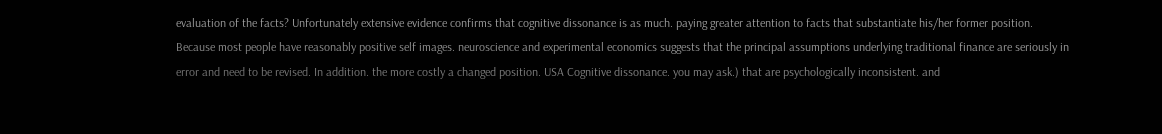evaluation of the facts? Unfortunately extensive evidence confirms that cognitive dissonance is as much. paying greater attention to facts that substantiate his/her former position. Because most people have reasonably positive self images. neuroscience and experimental economics suggests that the principal assumptions underlying traditional finance are seriously in error and need to be revised. In addition. the more costly a changed position. USA Cognitive dissonance. you may ask.) that are psychologically inconsistent. and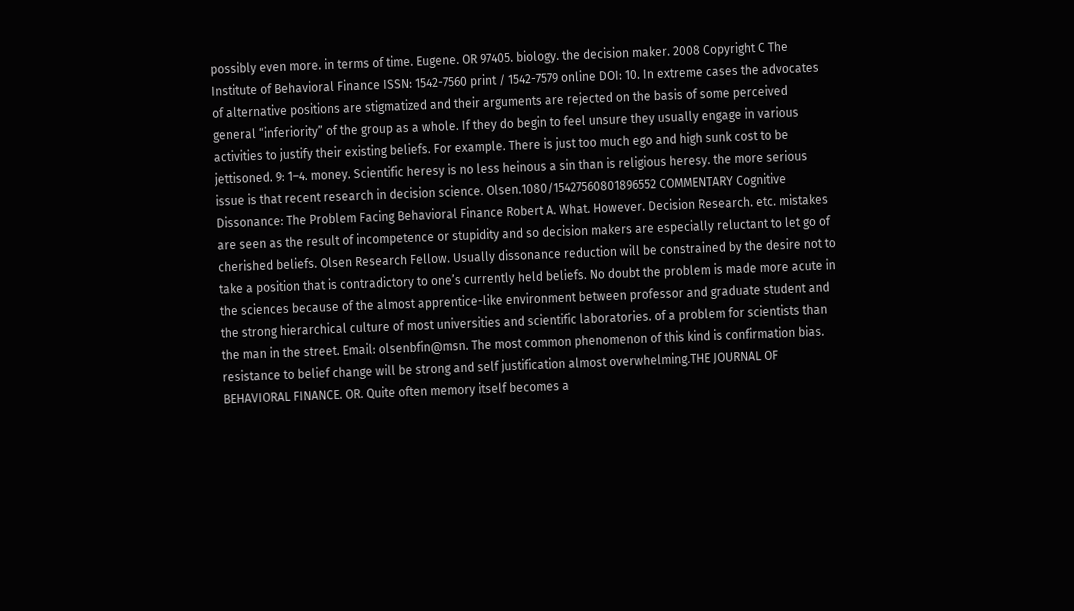possibly even more. in terms of time. Eugene. OR 97405. biology. the decision maker. 2008 Copyright C The Institute of Behavioral Finance ISSN: 1542-7560 print / 1542-7579 online DOI: 10. In extreme cases the advocates of alternative positions are stigmatized and their arguments are rejected on the basis of some perceived general “inferiority” of the group as a whole. If they do begin to feel unsure they usually engage in various activities to justify their existing beliefs. For example. There is just too much ego and high sunk cost to be jettisoned. 9: 1–4. money. Scientific heresy is no less heinous a sin than is religious heresy. the more serious issue is that recent research in decision science. Olsen.1080/15427560801896552 COMMENTARY Cognitive Dissonance: The Problem Facing Behavioral Finance Robert A. What. However. Decision Research. etc. mistakes are seen as the result of incompetence or stupidity and so decision makers are especially reluctant to let go of cherished beliefs. Olsen Research Fellow. Usually dissonance reduction will be constrained by the desire not to take a position that is contradictory to one’s currently held beliefs. No doubt the problem is made more acute in the sciences because of the almost apprentice-like environment between professor and graduate student and the strong hierarchical culture of most universities and scientific laboratories. of a problem for scientists than the man in the street. Email: olsenbfin@msn. The most common phenomenon of this kind is confirmation bias. resistance to belief change will be strong and self justification almost overwhelming.THE JOURNAL OF BEHAVIORAL FINANCE. OR. Quite often memory itself becomes a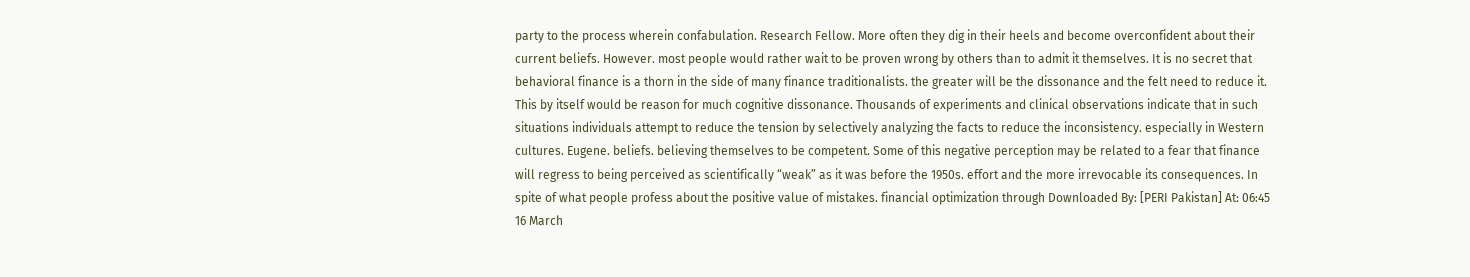party to the process wherein confabulation. Research Fellow. More often they dig in their heels and become overconfident about their current beliefs. However. most people would rather wait to be proven wrong by others than to admit it themselves. It is no secret that behavioral finance is a thorn in the side of many finance traditionalists. the greater will be the dissonance and the felt need to reduce it. This by itself would be reason for much cognitive dissonance. Thousands of experiments and clinical observations indicate that in such situations individuals attempt to reduce the tension by selectively analyzing the facts to reduce the inconsistency. especially in Western cultures. Eugene. beliefs. believing themselves to be competent. Some of this negative perception may be related to a fear that finance will regress to being perceived as scientifically “weak” as it was before the 1950s. effort and the more irrevocable its consequences. In spite of what people profess about the positive value of mistakes. financial optimization through Downloaded By: [PERI Pakistan] At: 06:45 16 March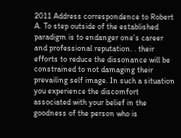2011 Address correspondence to Robert A. To step outside of the established paradigm is to endanger one’s career and professional reputation. . their efforts to reduce the dissonance will be constrained to not damaging their prevailing self image. In such a situation you experience the discomfort associated with your belief in the goodness of the person who is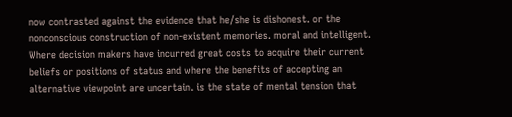now contrasted against the evidence that he/she is dishonest. or the nonconscious construction of non-existent memories. moral and intelligent. Where decision makers have incurred great costs to acquire their current beliefs or positions of status and where the benefits of accepting an alternative viewpoint are uncertain. is the state of mental tension that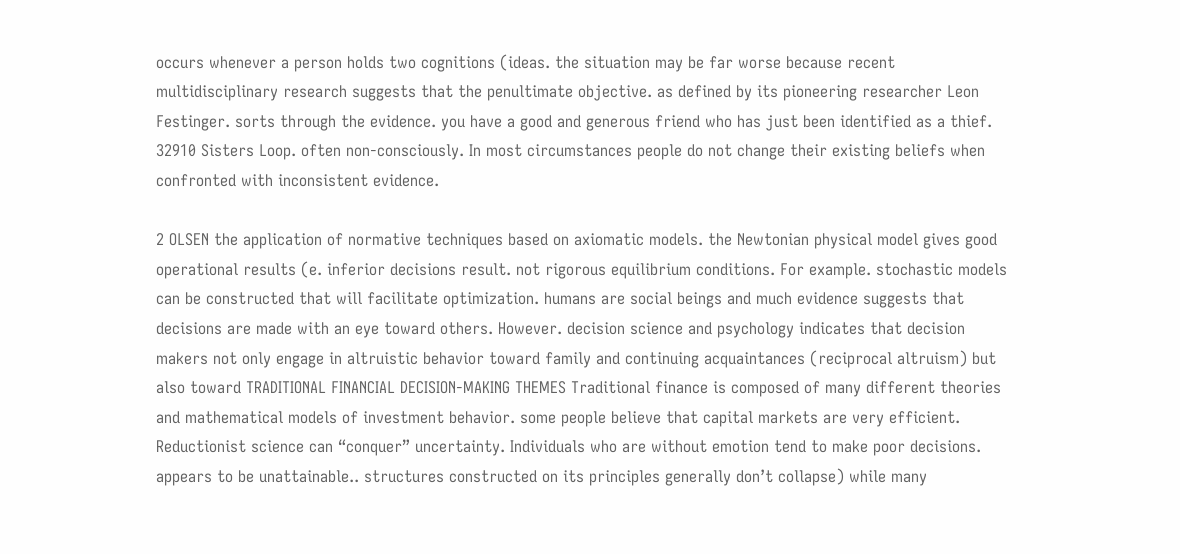occurs whenever a person holds two cognitions (ideas. the situation may be far worse because recent multidisciplinary research suggests that the penultimate objective. as defined by its pioneering researcher Leon Festinger. sorts through the evidence. you have a good and generous friend who has just been identified as a thief. 32910 Sisters Loop. often non-consciously. In most circumstances people do not change their existing beliefs when confronted with inconsistent evidence.

2 OLSEN the application of normative techniques based on axiomatic models. the Newtonian physical model gives good operational results (e. inferior decisions result. not rigorous equilibrium conditions. For example. stochastic models can be constructed that will facilitate optimization. humans are social beings and much evidence suggests that decisions are made with an eye toward others. However. decision science and psychology indicates that decision makers not only engage in altruistic behavior toward family and continuing acquaintances (reciprocal altruism) but also toward TRADITIONAL FINANCIAL DECISION-MAKING THEMES Traditional finance is composed of many different theories and mathematical models of investment behavior. some people believe that capital markets are very efficient. Reductionist science can “conquer” uncertainty. Individuals who are without emotion tend to make poor decisions. appears to be unattainable.. structures constructed on its principles generally don’t collapse) while many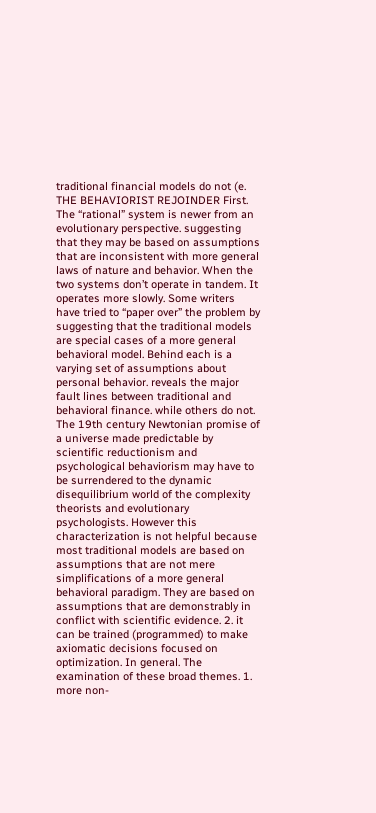traditional financial models do not (e. THE BEHAVIORIST REJOINDER First. The “rational” system is newer from an evolutionary perspective. suggesting that they may be based on assumptions that are inconsistent with more general laws of nature and behavior. When the two systems don’t operate in tandem. It operates more slowly. Some writers have tried to “paper over” the problem by suggesting that the traditional models are special cases of a more general behavioral model. Behind each is a varying set of assumptions about personal behavior. reveals the major fault lines between traditional and behavioral finance. while others do not. The 19th century Newtonian promise of a universe made predictable by scientific reductionism and psychological behaviorism may have to be surrendered to the dynamic disequilibrium world of the complexity theorists and evolutionary psychologists. However this characterization is not helpful because most traditional models are based on assumptions that are not mere simplifications of a more general behavioral paradigm. They are based on assumptions that are demonstrably in conflict with scientific evidence. 2. it can be trained (programmed) to make axiomatic decisions focused on optimization. In general. The examination of these broad themes. 1. more non-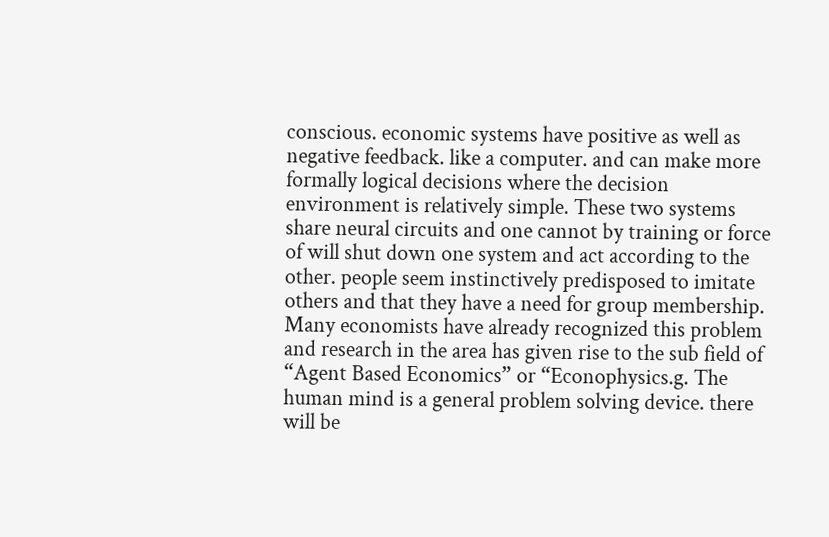conscious. economic systems have positive as well as negative feedback. like a computer. and can make more formally logical decisions where the decision environment is relatively simple. These two systems share neural circuits and one cannot by training or force of will shut down one system and act according to the other. people seem instinctively predisposed to imitate others and that they have a need for group membership. Many economists have already recognized this problem and research in the area has given rise to the sub field of “Agent Based Economics” or “Econophysics.g. The human mind is a general problem solving device. there will be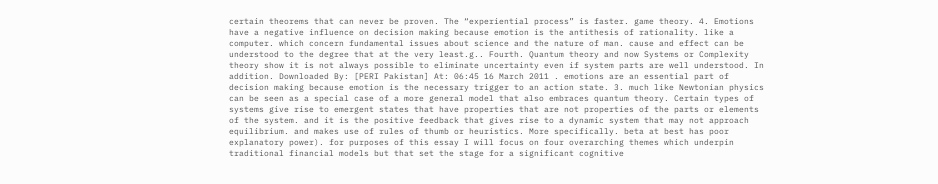certain theorems that can never be proven. The “experiential process” is faster. game theory. 4. Emotions have a negative influence on decision making because emotion is the antithesis of rationality. like a computer. which concern fundamental issues about science and the nature of man. cause and effect can be understood to the degree that at the very least.g.. Fourth. Quantum theory and now Systems or Complexity theory show it is not always possible to eliminate uncertainty even if system parts are well understood. In addition. Downloaded By: [PERI Pakistan] At: 06:45 16 March 2011 . emotions are an essential part of decision making because emotion is the necessary trigger to an action state. 3. much like Newtonian physics can be seen as a special case of a more general model that also embraces quantum theory. Certain types of systems give rise to emergent states that have properties that are not properties of the parts or elements of the system. and it is the positive feedback that gives rise to a dynamic system that may not approach equilibrium. and makes use of rules of thumb or heuristics. More specifically. beta at best has poor explanatory power). for purposes of this essay I will focus on four overarching themes which underpin traditional financial models but that set the stage for a significant cognitive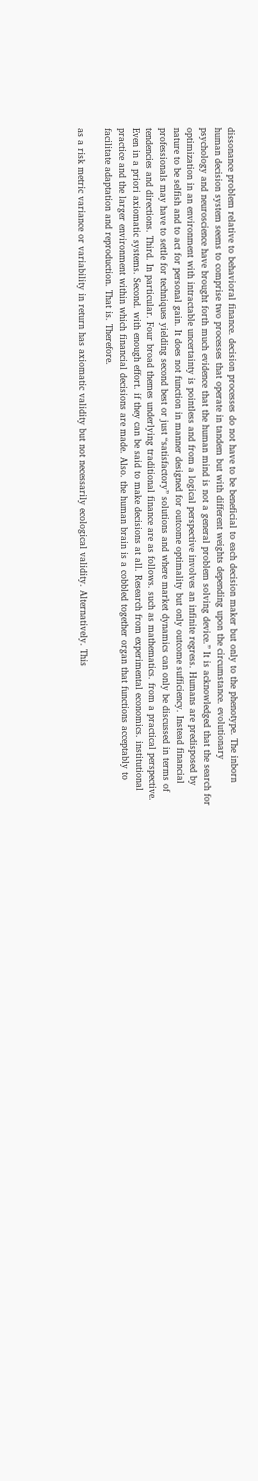dissonance problem relative to behavioral finance. decision processes do not have to be beneficial to each decision maker but only to the phenotype. The inborn human decision system seems to comprise two processes that operate in tandem but with different weights depending upon the circumstance. evolutionary psychology and neuroscience have brought forth much evidence that the human mind is not a general problem solving device.” It is acknowledged that the search for optimization in an environment with intractable uncertainty is pointless and from a logical perspective involves an infinite regress. Humans are predisposed by nature to be selfish and to act for personal gain. It does not function in manner designed for outcome optimality but only outcome sufficiency. Instead financial professionals may have to settle for techniques yielding second best or just “satisfactory” solutions and where market dynamics can only be discussed in terms of tendencies and directions. Third. In particular. Four broad themes underlying traditional finance are as follows. such as mathematics. from a practical perspective. Even in a priori axiomatic systems. Second. with enough effort. if they can be said to make decisions at all. Research from experimental economics. institutional practice and the larger environment within which financial decisions are made. Also. the human brain is a cobbled together organ that functions acceptably to facilitate adaptation and reproduction. That is. Therefore.

as a risk metric variance or variability in return has axiomatic validity but not necessarily ecological validity. Alternatively. This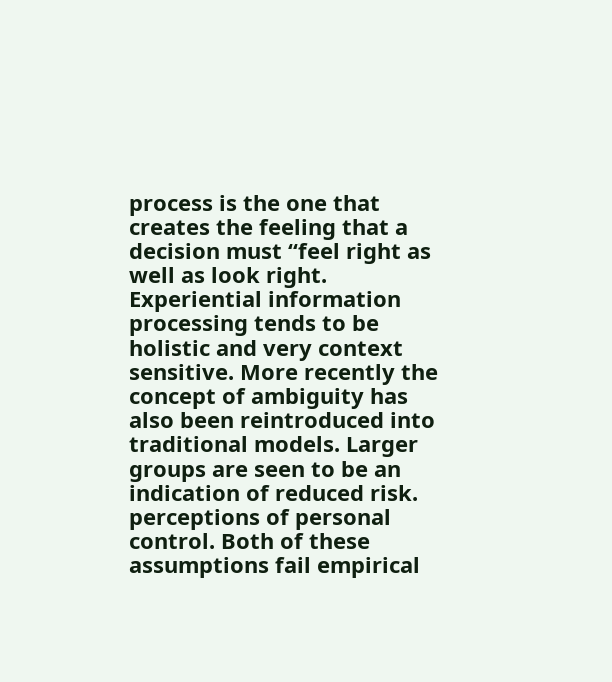process is the one that creates the feeling that a decision must “feel right as well as look right. Experiential information processing tends to be holistic and very context sensitive. More recently the concept of ambiguity has also been reintroduced into traditional models. Larger groups are seen to be an indication of reduced risk. perceptions of personal control. Both of these assumptions fail empirical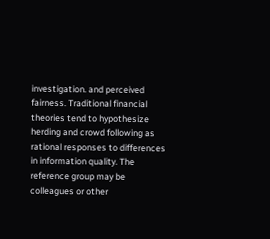investigation. and perceived fairness. Traditional financial theories tend to hypothesize herding and crowd following as rational responses to differences in information quality. The reference group may be colleagues or other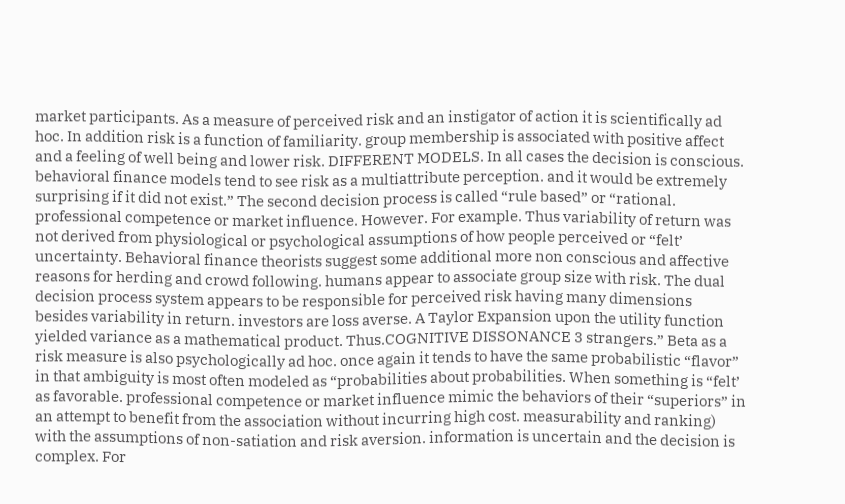market participants. As a measure of perceived risk and an instigator of action it is scientifically ad hoc. In addition risk is a function of familiarity. group membership is associated with positive affect and a feeling of well being and lower risk. DIFFERENT MODELS. In all cases the decision is conscious. behavioral finance models tend to see risk as a multiattribute perception. and it would be extremely surprising if it did not exist.” The second decision process is called “rule based” or “rational. professional competence or market influence. However. For example. Thus variability of return was not derived from physiological or psychological assumptions of how people perceived or “felt’ uncertainty. Behavioral finance theorists suggest some additional more non conscious and affective reasons for herding and crowd following. humans appear to associate group size with risk. The dual decision process system appears to be responsible for perceived risk having many dimensions besides variability in return. investors are loss averse. A Taylor Expansion upon the utility function yielded variance as a mathematical product. Thus.COGNITIVE DISSONANCE 3 strangers.” Beta as a risk measure is also psychologically ad hoc. once again it tends to have the same probabilistic “flavor” in that ambiguity is most often modeled as “probabilities about probabilities. When something is “felt’ as favorable. professional competence or market influence mimic the behaviors of their “superiors” in an attempt to benefit from the association without incurring high cost. measurability and ranking) with the assumptions of non-satiation and risk aversion. information is uncertain and the decision is complex. For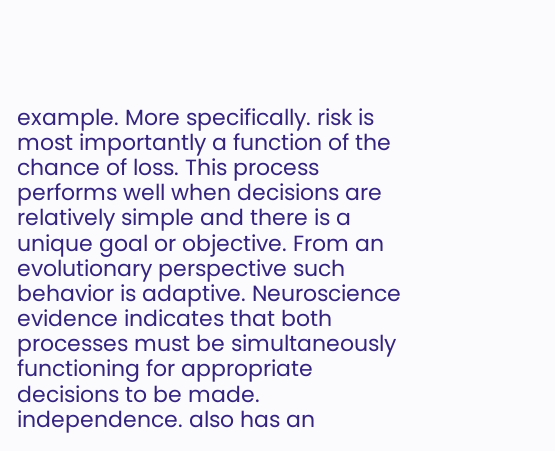example. More specifically. risk is most importantly a function of the chance of loss. This process performs well when decisions are relatively simple and there is a unique goal or objective. From an evolutionary perspective such behavior is adaptive. Neuroscience evidence indicates that both processes must be simultaneously functioning for appropriate decisions to be made. independence. also has an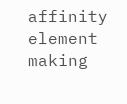affinity element making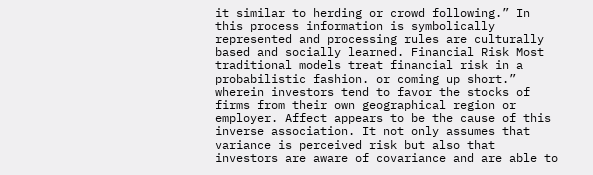it similar to herding or crowd following.” In this process information is symbolically represented and processing rules are culturally based and socially learned. Financial Risk Most traditional models treat financial risk in a probabilistic fashion. or coming up short.” wherein investors tend to favor the stocks of firms from their own geographical region or employer. Affect appears to be the cause of this inverse association. It not only assumes that variance is perceived risk but also that investors are aware of covariance and are able to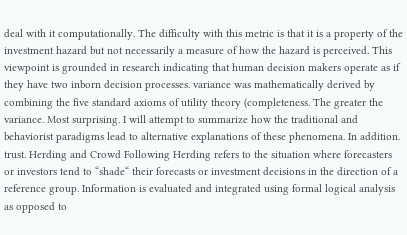deal with it computationally. The difficulty with this metric is that it is a property of the investment hazard but not necessarily a measure of how the hazard is perceived. This viewpoint is grounded in research indicating that human decision makers operate as if they have two inborn decision processes. variance was mathematically derived by combining the five standard axioms of utility theory (completeness. The greater the variance. Most surprising. I will attempt to summarize how the traditional and behaviorist paradigms lead to alternative explanations of these phenomena. In addition. trust. Herding and Crowd Following Herding refers to the situation where forecasters or investors tend to “shade“ their forecasts or investment decisions in the direction of a reference group. Information is evaluated and integrated using formal logical analysis as opposed to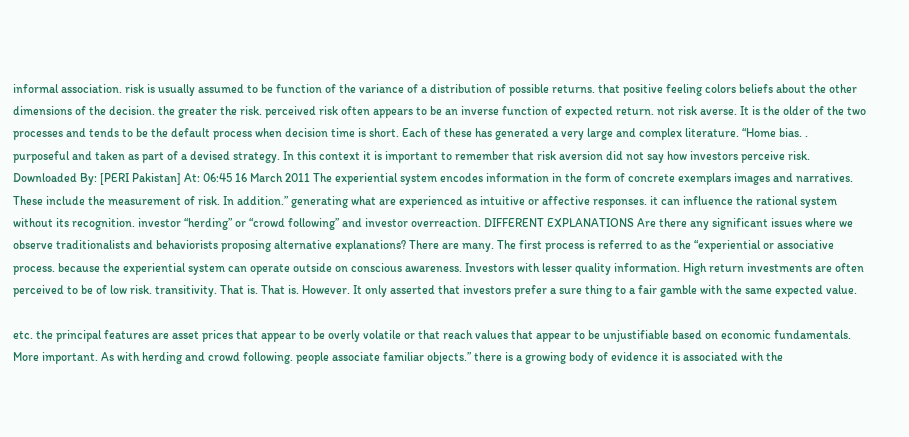informal association. risk is usually assumed to be function of the variance of a distribution of possible returns. that positive feeling colors beliefs about the other dimensions of the decision. the greater the risk. perceived risk often appears to be an inverse function of expected return. not risk averse. It is the older of the two processes and tends to be the default process when decision time is short. Each of these has generated a very large and complex literature. “Home bias. . purposeful and taken as part of a devised strategy. In this context it is important to remember that risk aversion did not say how investors perceive risk. Downloaded By: [PERI Pakistan] At: 06:45 16 March 2011 The experiential system encodes information in the form of concrete exemplars images and narratives. These include the measurement of risk. In addition.” generating what are experienced as intuitive or affective responses. it can influence the rational system without its recognition. investor “herding” or “crowd following” and investor overreaction. DIFFERENT EXPLANATIONS Are there any significant issues where we observe traditionalists and behaviorists proposing alternative explanations? There are many. The first process is referred to as the “experiential or associative process. because the experiential system can operate outside on conscious awareness. Investors with lesser quality information. High return investments are often perceived to be of low risk. transitivity. That is. That is. However. It only asserted that investors prefer a sure thing to a fair gamble with the same expected value.

etc. the principal features are asset prices that appear to be overly volatile or that reach values that appear to be unjustifiable based on economic fundamentals. More important. As with herding and crowd following. people associate familiar objects.” there is a growing body of evidence it is associated with the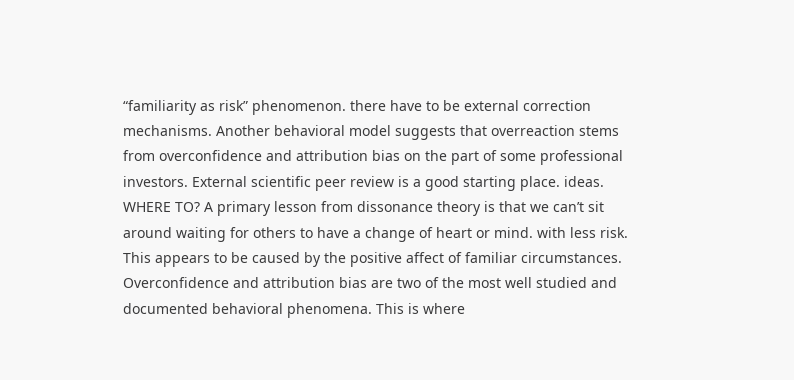“familiarity as risk” phenomenon. there have to be external correction mechanisms. Another behavioral model suggests that overreaction stems from overconfidence and attribution bias on the part of some professional investors. External scientific peer review is a good starting place. ideas. WHERE TO? A primary lesson from dissonance theory is that we can’t sit around waiting for others to have a change of heart or mind. with less risk. This appears to be caused by the positive affect of familiar circumstances. Overconfidence and attribution bias are two of the most well studied and documented behavioral phenomena. This is where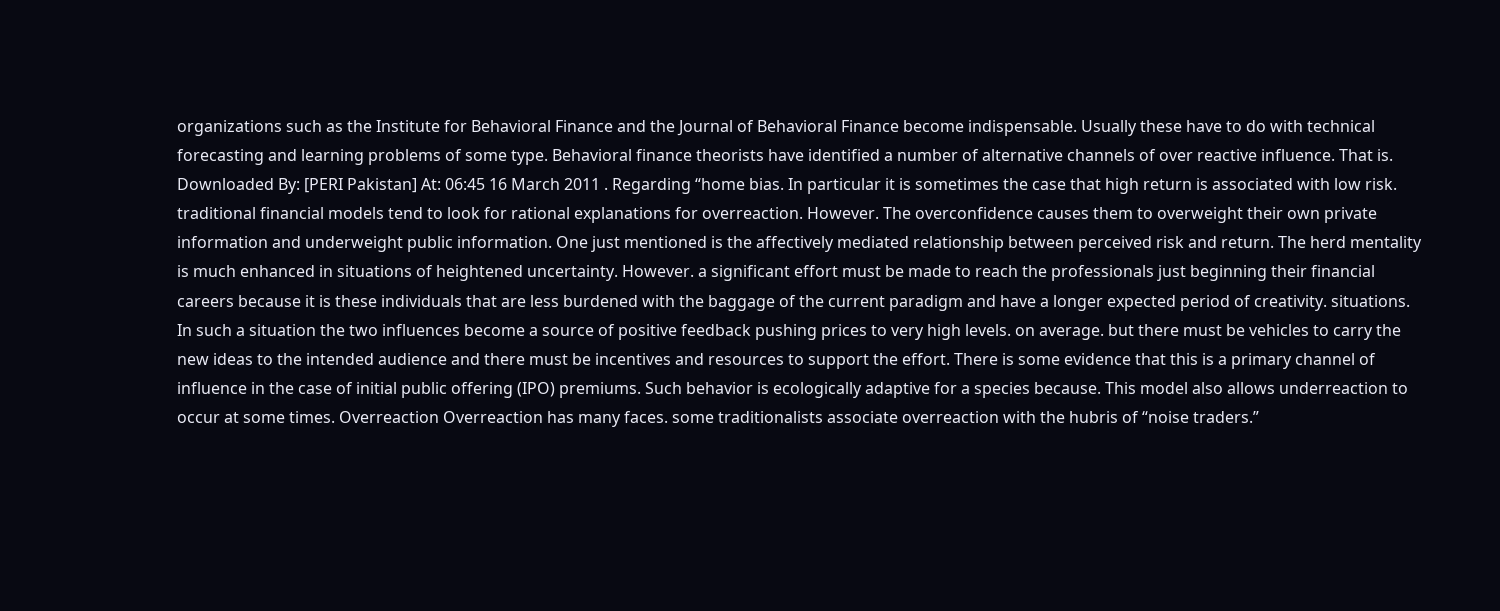organizations such as the Institute for Behavioral Finance and the Journal of Behavioral Finance become indispensable. Usually these have to do with technical forecasting and learning problems of some type. Behavioral finance theorists have identified a number of alternative channels of over reactive influence. That is. Downloaded By: [PERI Pakistan] At: 06:45 16 March 2011 . Regarding “home bias. In particular it is sometimes the case that high return is associated with low risk. traditional financial models tend to look for rational explanations for overreaction. However. The overconfidence causes them to overweight their own private information and underweight public information. One just mentioned is the affectively mediated relationship between perceived risk and return. The herd mentality is much enhanced in situations of heightened uncertainty. However. a significant effort must be made to reach the professionals just beginning their financial careers because it is these individuals that are less burdened with the baggage of the current paradigm and have a longer expected period of creativity. situations. In such a situation the two influences become a source of positive feedback pushing prices to very high levels. on average. but there must be vehicles to carry the new ideas to the intended audience and there must be incentives and resources to support the effort. There is some evidence that this is a primary channel of influence in the case of initial public offering (IPO) premiums. Such behavior is ecologically adaptive for a species because. This model also allows underreaction to occur at some times. Overreaction Overreaction has many faces. some traditionalists associate overreaction with the hubris of “noise traders.”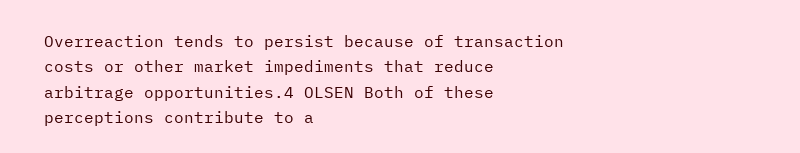Overreaction tends to persist because of transaction costs or other market impediments that reduce arbitrage opportunities.4 OLSEN Both of these perceptions contribute to a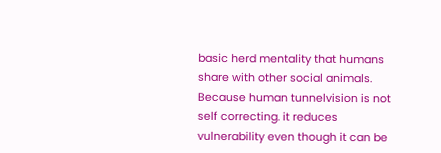basic herd mentality that humans share with other social animals. Because human tunnelvision is not self correcting. it reduces vulnerability even though it can be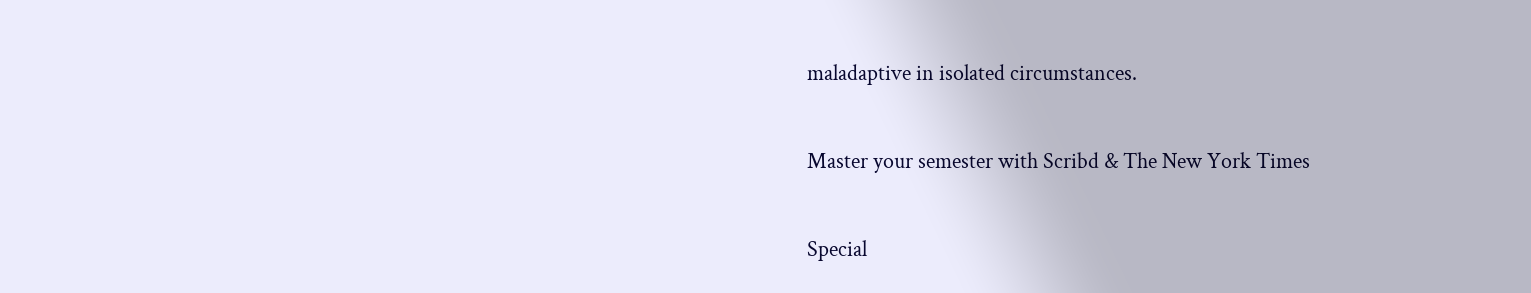maladaptive in isolated circumstances.

Master your semester with Scribd & The New York Times

Special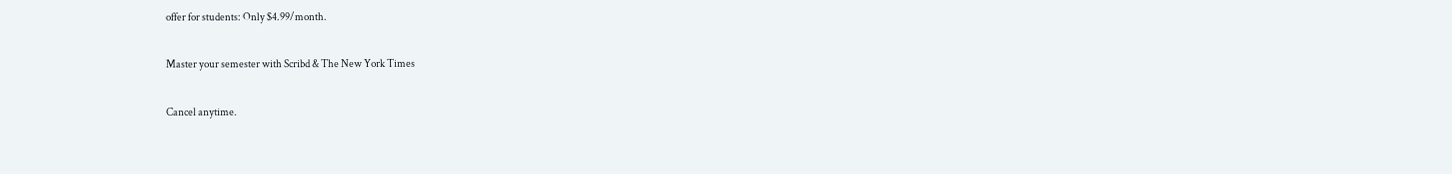offer for students: Only $4.99/month.

Master your semester with Scribd & The New York Times

Cancel anytime.